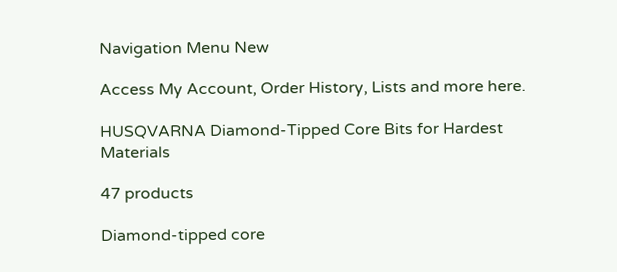Navigation Menu New

Access My Account, Order History, Lists and more here.

HUSQVARNA Diamond-Tipped Core Bits for Hardest Materials

47 products

Diamond-tipped core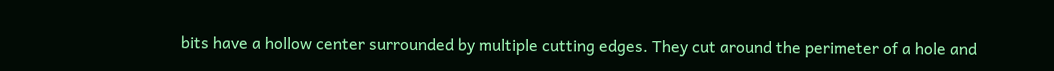bits have a hollow center surrounded by multiple cutting edges. They cut around the perimeter of a hole and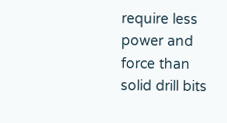require less power and force than solid drill bits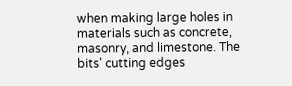when making large holes in materials such as concrete, masonry, and limestone. The bits' cutting edges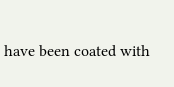have been coated with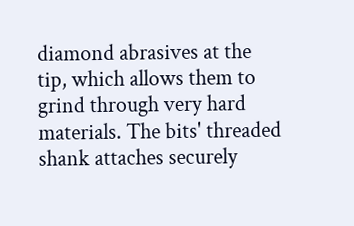diamond abrasives at the tip, which allows them to grind through very hard materials. The bits' threaded shank attaches securely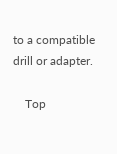to a compatible drill or adapter.

    Top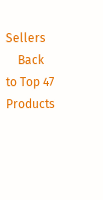Sellers
    Back to Top 47 Products